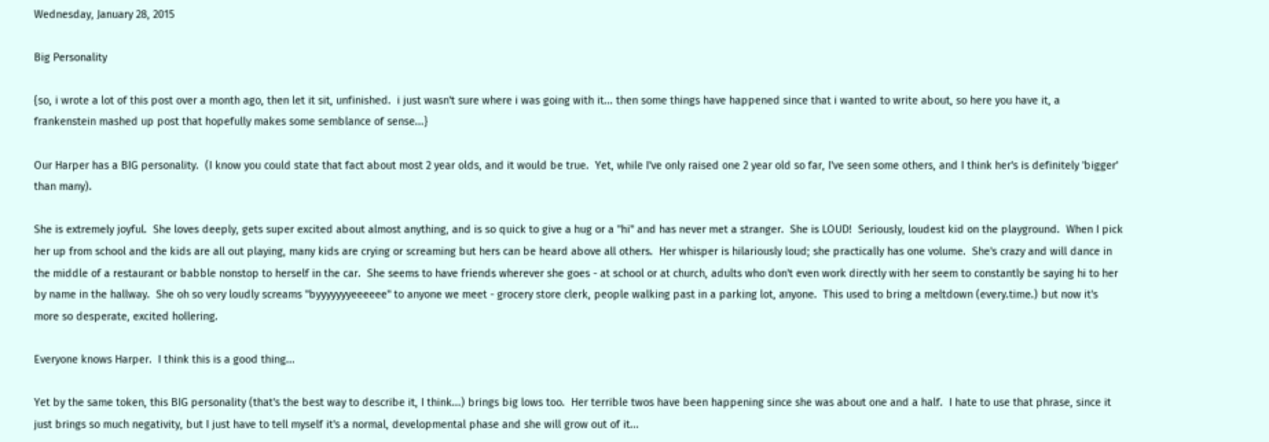Wednesday, January 28, 2015

Big Personality

{so, i wrote a lot of this post over a month ago, then let it sit, unfinished.  i just wasn't sure where i was going with it... then some things have happened since that i wanted to write about, so here you have it, a frankenstein mashed up post that hopefully makes some semblance of sense...}

Our Harper has a BIG personality.  (I know you could state that fact about most 2 year olds, and it would be true.  Yet, while I've only raised one 2 year old so far, I've seen some others, and I think her's is definitely 'bigger' than many).

She is extremely joyful.  She loves deeply, gets super excited about almost anything, and is so quick to give a hug or a "hi" and has never met a stranger.  She is LOUD!  Seriously, loudest kid on the playground.  When I pick her up from school and the kids are all out playing, many kids are crying or screaming but hers can be heard above all others.  Her whisper is hilariously loud; she practically has one volume.  She's crazy and will dance in the middle of a restaurant or babble nonstop to herself in the car.  She seems to have friends wherever she goes - at school or at church, adults who don't even work directly with her seem to constantly be saying hi to her by name in the hallway.  She oh so very loudly screams "byyyyyyyeeeeee" to anyone we meet - grocery store clerk, people walking past in a parking lot, anyone.  This used to bring a meltdown (every.time.) but now it's more so desperate, excited hollering.

Everyone knows Harper.  I think this is a good thing...

Yet by the same token, this BIG personality (that's the best way to describe it, I think...) brings big lows too.  Her terrible twos have been happening since she was about one and a half.  I hate to use that phrase, since it just brings so much negativity, but I just have to tell myself it's a normal, developmental phase and she will grow out of it...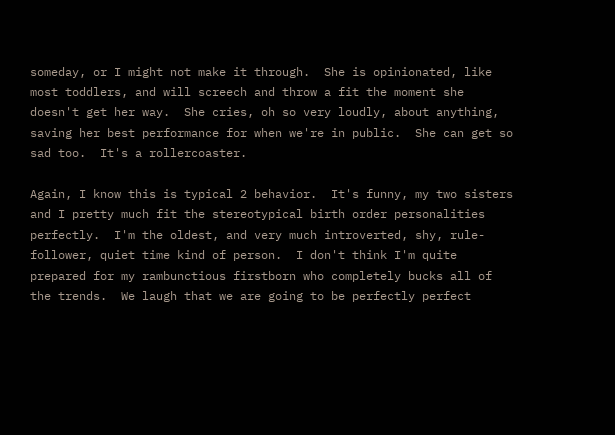someday, or I might not make it through.  She is opinionated, like most toddlers, and will screech and throw a fit the moment she doesn't get her way.  She cries, oh so very loudly, about anything, saving her best performance for when we're in public.  She can get so sad too.  It's a rollercoaster.

Again, I know this is typical 2 behavior.  It's funny, my two sisters and I pretty much fit the stereotypical birth order personalities perfectly.  I'm the oldest, and very much introverted, shy, rule-follower, quiet time kind of person.  I don't think I'm quite prepared for my rambunctious firstborn who completely bucks all of the trends.  We laugh that we are going to be perfectly perfect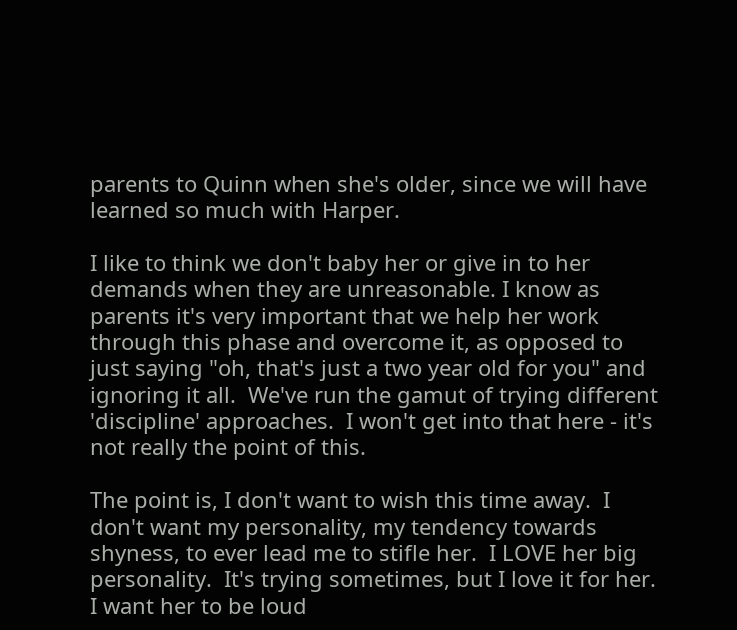parents to Quinn when she's older, since we will have learned so much with Harper.

I like to think we don't baby her or give in to her demands when they are unreasonable. I know as parents it's very important that we help her work through this phase and overcome it, as opposed to just saying "oh, that's just a two year old for you" and ignoring it all.  We've run the gamut of trying different 'discipline' approaches.  I won't get into that here - it's not really the point of this.

The point is, I don't want to wish this time away.  I don't want my personality, my tendency towards shyness, to ever lead me to stifle her.  I LOVE her big personality.  It's trying sometimes, but I love it for her.  I want her to be loud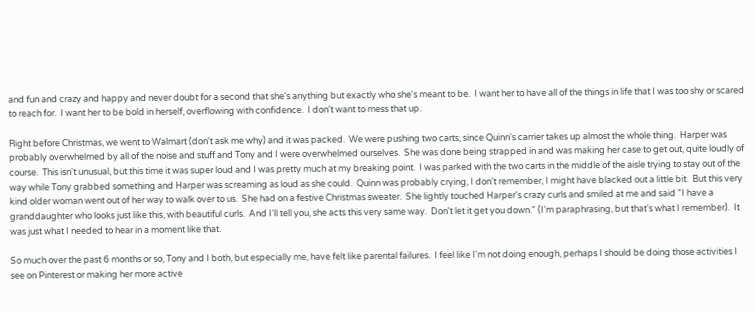and fun and crazy and happy and never doubt for a second that she's anything but exactly who she's meant to be.  I want her to have all of the things in life that I was too shy or scared to reach for.  I want her to be bold in herself, overflowing with confidence.  I don't want to mess that up.

Right before Christmas, we went to Walmart (don't ask me why) and it was packed.  We were pushing two carts, since Quinn's carrier takes up almost the whole thing.  Harper was probably overwhelmed by all of the noise and stuff and Tony and I were overwhelmed ourselves.  She was done being strapped in and was making her case to get out, quite loudly of course.  This isn't unusual, but this time it was super loud and I was pretty much at my breaking point.  I was parked with the two carts in the middle of the aisle trying to stay out of the way while Tony grabbed something and Harper was screaming as loud as she could.  Quinn was probably crying, I don't remember, I might have blacked out a little bit.  But this very kind older woman went out of her way to walk over to us.  She had on a festive Christmas sweater.  She lightly touched Harper's crazy curls and smiled at me and said "I have a granddaughter who looks just like this, with beautiful curls.  And I'll tell you, she acts this very same way.  Don't let it get you down." (I'm paraphrasing, but that's what I remember).  It was just what I needed to hear in a moment like that.

So much over the past 6 months or so, Tony and I both, but especially me, have felt like parental failures.  I feel like I'm not doing enough, perhaps I should be doing those activities I see on Pinterest or making her more active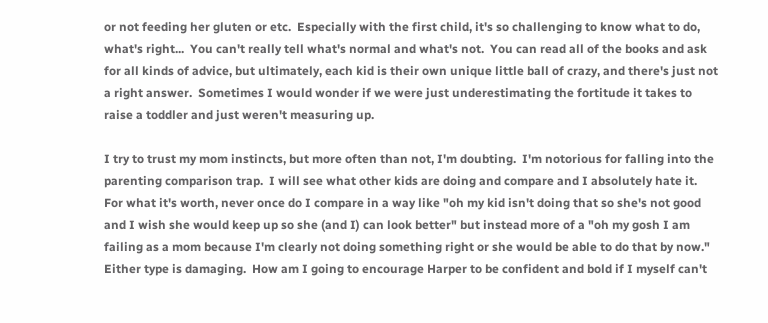or not feeding her gluten or etc.  Especially with the first child, it's so challenging to know what to do, what's right...  You can't really tell what's normal and what's not.  You can read all of the books and ask for all kinds of advice, but ultimately, each kid is their own unique little ball of crazy, and there's just not a right answer.  Sometimes I would wonder if we were just underestimating the fortitude it takes to raise a toddler and just weren't measuring up.

I try to trust my mom instincts, but more often than not, I'm doubting.  I'm notorious for falling into the parenting comparison trap.  I will see what other kids are doing and compare and I absolutely hate it.  For what it's worth, never once do I compare in a way like "oh my kid isn't doing that so she's not good and I wish she would keep up so she (and I) can look better" but instead more of a "oh my gosh I am failing as a mom because I'm clearly not doing something right or she would be able to do that by now."  Either type is damaging.  How am I going to encourage Harper to be confident and bold if I myself can't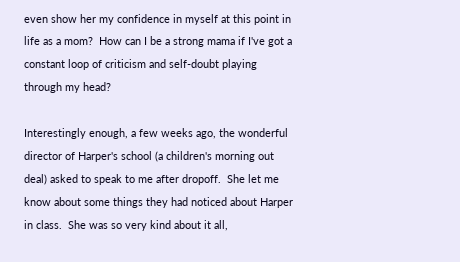even show her my confidence in myself at this point in life as a mom?  How can I be a strong mama if I've got a constant loop of criticism and self-doubt playing through my head?

Interestingly enough, a few weeks ago, the wonderful director of Harper's school (a children's morning out deal) asked to speak to me after dropoff.  She let me know about some things they had noticed about Harper in class.  She was so very kind about it all,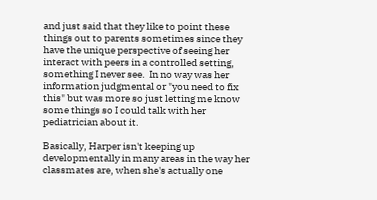and just said that they like to point these things out to parents sometimes since they have the unique perspective of seeing her interact with peers in a controlled setting, something I never see.  In no way was her information judgmental or "you need to fix this" but was more so just letting me know some things so I could talk with her pediatrician about it.

Basically, Harper isn't keeping up developmentally in many areas in the way her classmates are, when she's actually one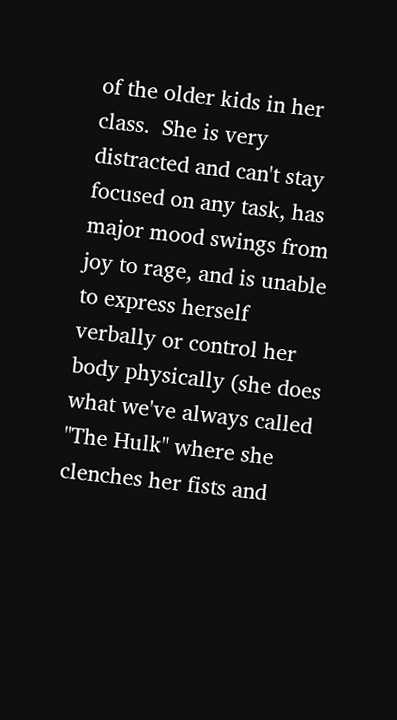of the older kids in her class.  She is very distracted and can't stay focused on any task, has major mood swings from joy to rage, and is unable to express herself verbally or control her body physically (she does what we've always called "The Hulk" where she clenches her fists and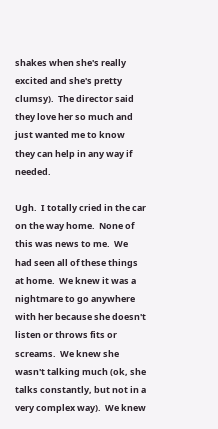shakes when she's really excited and she's pretty clumsy).  The director said they love her so much and just wanted me to know they can help in any way if needed.

Ugh.  I totally cried in the car on the way home.  None of this was news to me.  We had seen all of these things at home.  We knew it was a nightmare to go anywhere with her because she doesn't listen or throws fits or screams.  We knew she wasn't talking much (ok, she talks constantly, but not in a very complex way).  We knew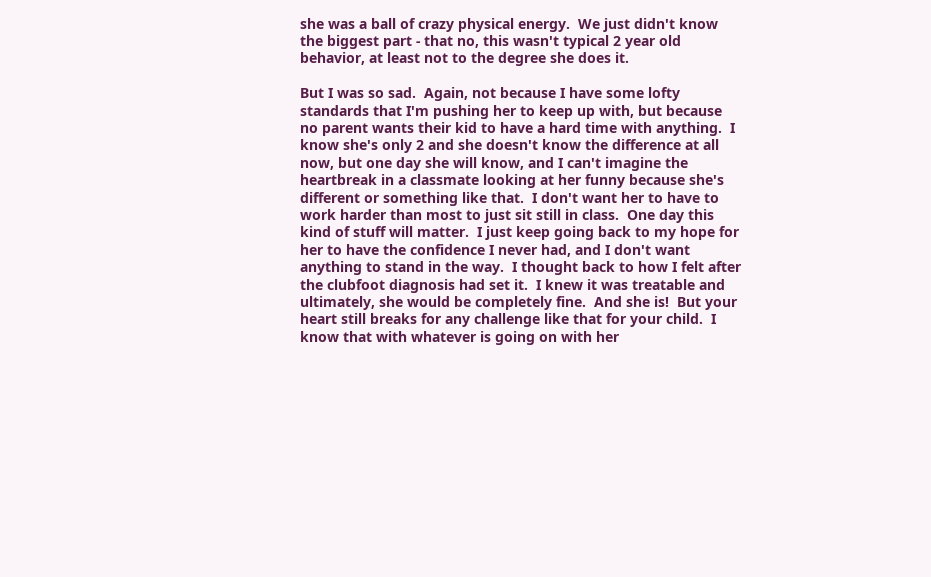she was a ball of crazy physical energy.  We just didn't know the biggest part - that no, this wasn't typical 2 year old behavior, at least not to the degree she does it.

But I was so sad.  Again, not because I have some lofty standards that I'm pushing her to keep up with, but because no parent wants their kid to have a hard time with anything.  I know she's only 2 and she doesn't know the difference at all now, but one day she will know, and I can't imagine the heartbreak in a classmate looking at her funny because she's different or something like that.  I don't want her to have to work harder than most to just sit still in class.  One day this kind of stuff will matter.  I just keep going back to my hope for her to have the confidence I never had, and I don't want anything to stand in the way.  I thought back to how I felt after the clubfoot diagnosis had set it.  I knew it was treatable and ultimately, she would be completely fine.  And she is!  But your heart still breaks for any challenge like that for your child.  I know that with whatever is going on with her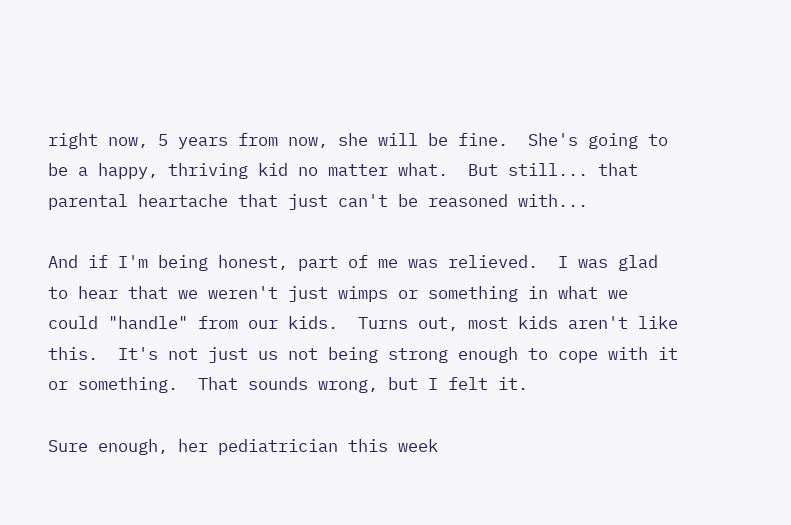right now, 5 years from now, she will be fine.  She's going to be a happy, thriving kid no matter what.  But still... that parental heartache that just can't be reasoned with...

And if I'm being honest, part of me was relieved.  I was glad to hear that we weren't just wimps or something in what we could "handle" from our kids.  Turns out, most kids aren't like this.  It's not just us not being strong enough to cope with it or something.  That sounds wrong, but I felt it.

Sure enough, her pediatrician this week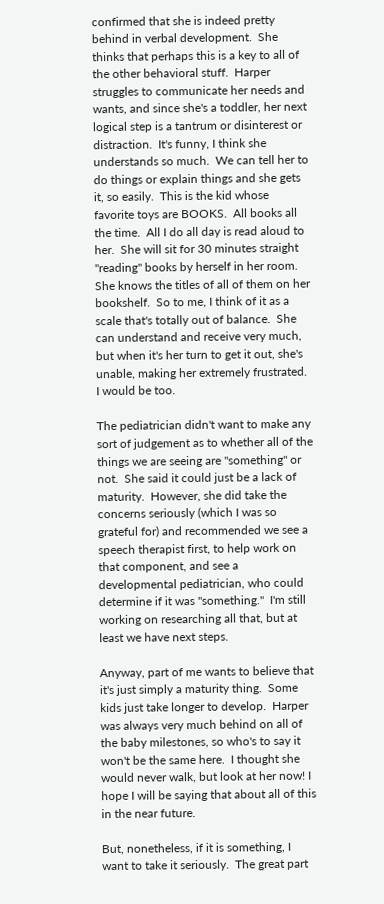confirmed that she is indeed pretty behind in verbal development.  She thinks that perhaps this is a key to all of the other behavioral stuff.  Harper struggles to communicate her needs and wants, and since she's a toddler, her next logical step is a tantrum or disinterest or distraction.  It's funny, I think she understands so much.  We can tell her to do things or explain things and she gets it, so easily.  This is the kid whose favorite toys are BOOKS.  All books all the time.  All I do all day is read aloud to her.  She will sit for 30 minutes straight "reading" books by herself in her room. She knows the titles of all of them on her bookshelf.  So to me, I think of it as a scale that's totally out of balance.  She can understand and receive very much, but when it's her turn to get it out, she's unable, making her extremely frustrated.  I would be too.

The pediatrician didn't want to make any sort of judgement as to whether all of the things we are seeing are "something" or not.  She said it could just be a lack of maturity.  However, she did take the concerns seriously (which I was so grateful for) and recommended we see a speech therapist first, to help work on that component, and see a developmental pediatrician, who could determine if it was "something."  I'm still working on researching all that, but at least we have next steps.

Anyway, part of me wants to believe that it's just simply a maturity thing.  Some kids just take longer to develop.  Harper was always very much behind on all of the baby milestones, so who's to say it won't be the same here.  I thought she would never walk, but look at her now! I hope I will be saying that about all of this in the near future.

But, nonetheless, if it is something, I want to take it seriously.  The great part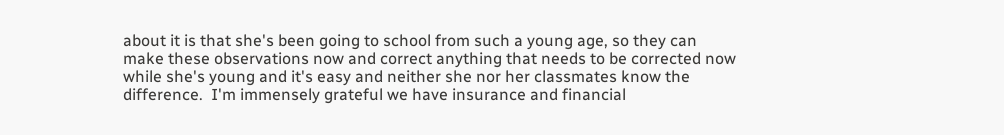about it is that she's been going to school from such a young age, so they can make these observations now and correct anything that needs to be corrected now while she's young and it's easy and neither she nor her classmates know the difference.  I'm immensely grateful we have insurance and financial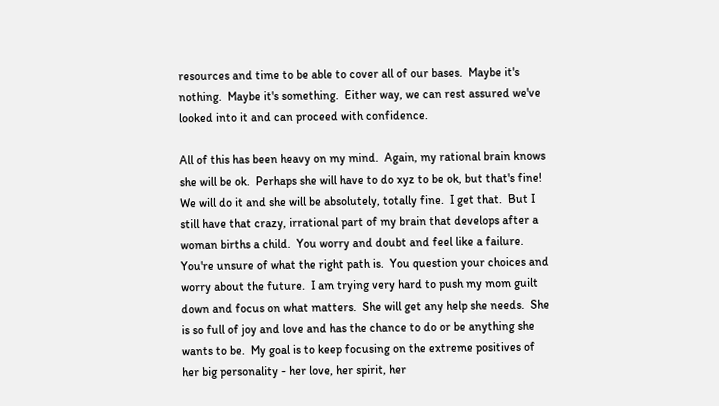resources and time to be able to cover all of our bases.  Maybe it's nothing.  Maybe it's something.  Either way, we can rest assured we've looked into it and can proceed with confidence.

All of this has been heavy on my mind.  Again, my rational brain knows she will be ok.  Perhaps she will have to do xyz to be ok, but that's fine!  We will do it and she will be absolutely, totally fine.  I get that.  But I still have that crazy, irrational part of my brain that develops after a woman births a child.  You worry and doubt and feel like a failure.  You're unsure of what the right path is.  You question your choices and worry about the future.  I am trying very hard to push my mom guilt down and focus on what matters.  She will get any help she needs.  She is so full of joy and love and has the chance to do or be anything she wants to be.  My goal is to keep focusing on the extreme positives of her big personality - her love, her spirit, her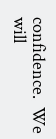confidence.  We will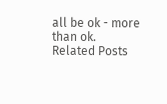all be ok - more than ok.
Related Posts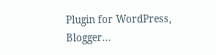Plugin for WordPress, Blogger...